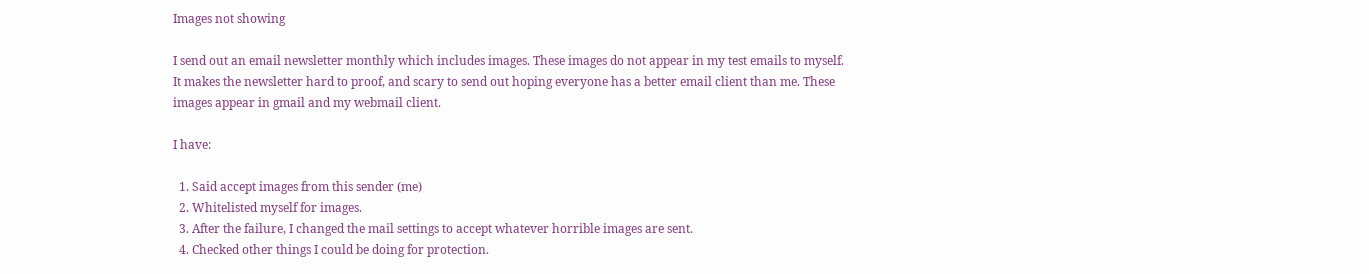Images not showing

I send out an email newsletter monthly which includes images. These images do not appear in my test emails to myself. It makes the newsletter hard to proof, and scary to send out hoping everyone has a better email client than me. These images appear in gmail and my webmail client.

I have:

  1. Said accept images from this sender (me)
  2. Whitelisted myself for images.
  3. After the failure, I changed the mail settings to accept whatever horrible images are sent.
  4. Checked other things I could be doing for protection.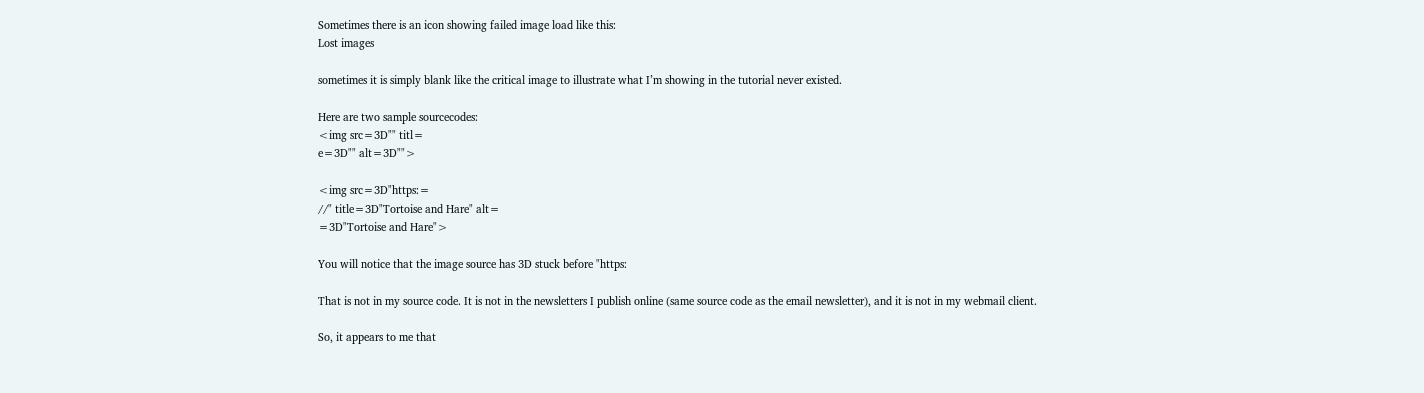Sometimes there is an icon showing failed image load like this:
Lost images

sometimes it is simply blank like the critical image to illustrate what I’m showing in the tutorial never existed.

Here are two sample sourcecodes:
<img src=3D"" titl=
e=3D"" alt=3D"">

<img src=3D"https:=
//" title=3D"Tortoise and Hare" alt=
=3D"Tortoise and Hare">

You will notice that the image source has 3D stuck before "https:

That is not in my source code. It is not in the newsletters I publish online (same source code as the email newsletter), and it is not in my webmail client.

So, it appears to me that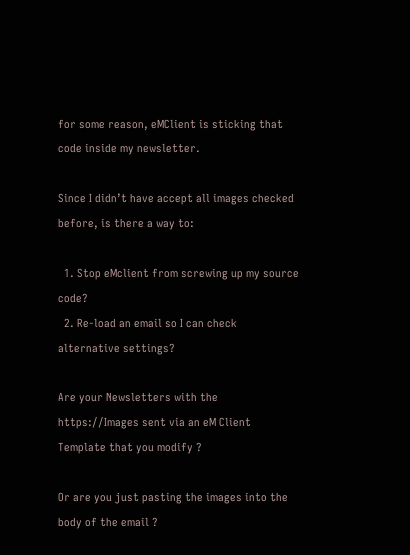for some reason, eMClient is sticking that code inside my newsletter.

Since I didn’t have accept all images checked before, is there a way to:

  1. Stop eMclient from screwing up my source code?
  2. Re-load an email so I can check alternative settings?

Are your Newsletters with the https://Images sent via an eM Client Template that you modify ?

Or are you just pasting the images into the body of the email ?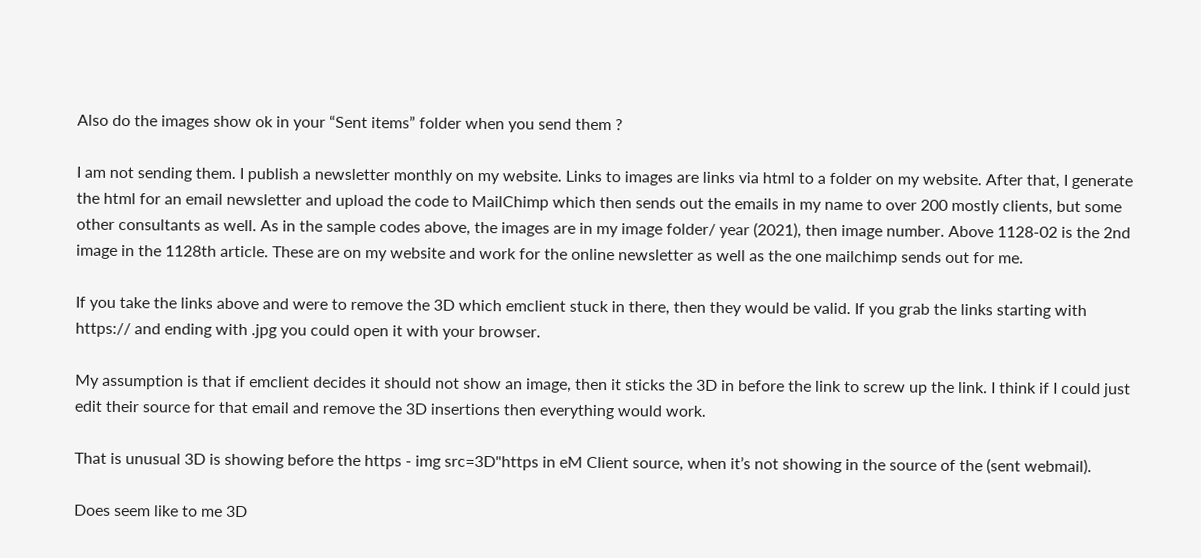Also do the images show ok in your “Sent items” folder when you send them ?

I am not sending them. I publish a newsletter monthly on my website. Links to images are links via html to a folder on my website. After that, I generate the html for an email newsletter and upload the code to MailChimp which then sends out the emails in my name to over 200 mostly clients, but some other consultants as well. As in the sample codes above, the images are in my image folder/ year (2021), then image number. Above 1128-02 is the 2nd image in the 1128th article. These are on my website and work for the online newsletter as well as the one mailchimp sends out for me.

If you take the links above and were to remove the 3D which emclient stuck in there, then they would be valid. If you grab the links starting with https:// and ending with .jpg you could open it with your browser.

My assumption is that if emclient decides it should not show an image, then it sticks the 3D in before the link to screw up the link. I think if I could just edit their source for that email and remove the 3D insertions then everything would work.

That is unusual 3D is showing before the https - img src=3D"https in eM Client source, when it’s not showing in the source of the (sent webmail).

Does seem like to me 3D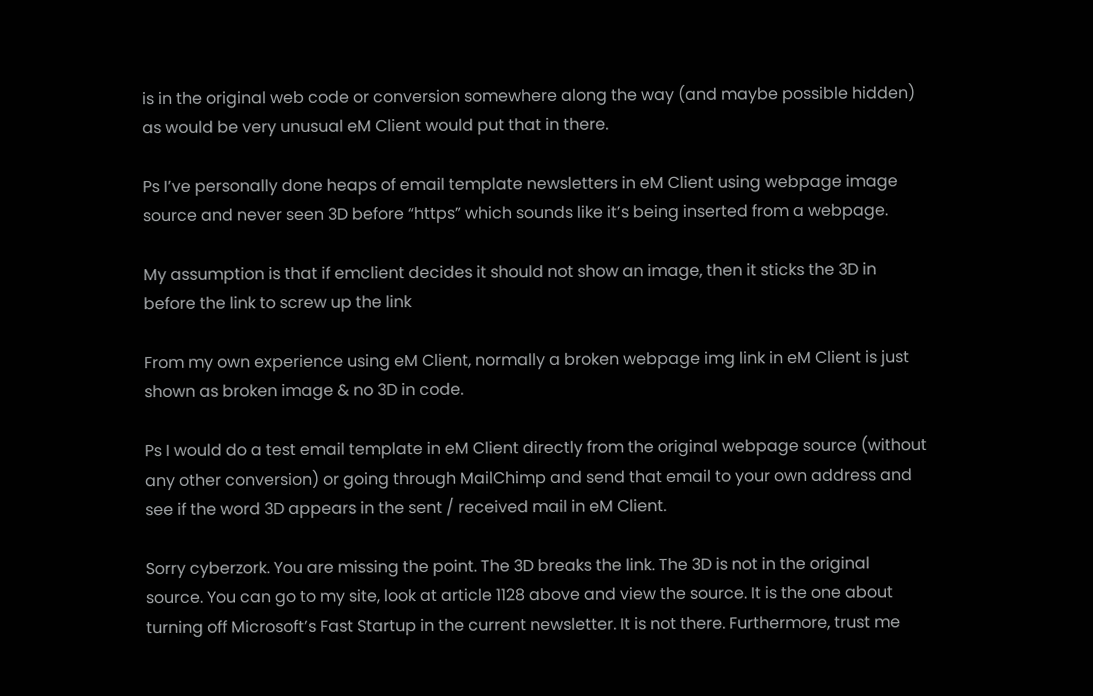is in the original web code or conversion somewhere along the way (and maybe possible hidden) as would be very unusual eM Client would put that in there.

Ps I’ve personally done heaps of email template newsletters in eM Client using webpage image source and never seen 3D before “https” which sounds like it’s being inserted from a webpage.

My assumption is that if emclient decides it should not show an image, then it sticks the 3D in before the link to screw up the link

From my own experience using eM Client, normally a broken webpage img link in eM Client is just shown as broken image & no 3D in code.

Ps I would do a test email template in eM Client directly from the original webpage source (without any other conversion) or going through MailChimp and send that email to your own address and see if the word 3D appears in the sent / received mail in eM Client.

Sorry cyberzork. You are missing the point. The 3D breaks the link. The 3D is not in the original source. You can go to my site, look at article 1128 above and view the source. It is the one about turning off Microsoft’s Fast Startup in the current newsletter. It is not there. Furthermore, trust me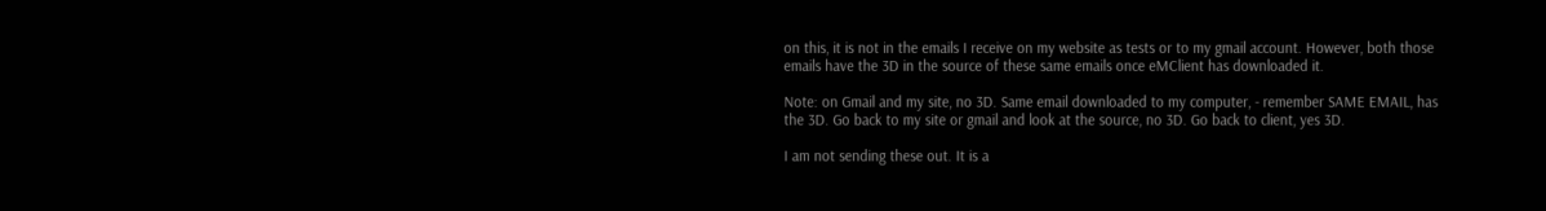on this, it is not in the emails I receive on my website as tests or to my gmail account. However, both those emails have the 3D in the source of these same emails once eMClient has downloaded it.

Note: on Gmail and my site, no 3D. Same email downloaded to my computer, - remember SAME EMAIL, has the 3D. Go back to my site or gmail and look at the source, no 3D. Go back to client, yes 3D.

I am not sending these out. It is a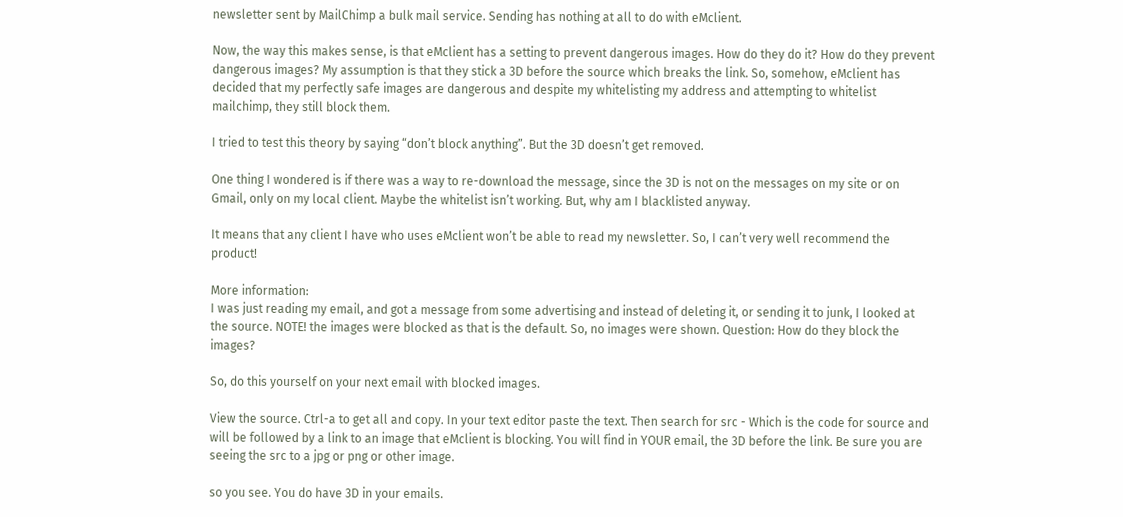newsletter sent by MailChimp a bulk mail service. Sending has nothing at all to do with eMclient.

Now, the way this makes sense, is that eMclient has a setting to prevent dangerous images. How do they do it? How do they prevent dangerous images? My assumption is that they stick a 3D before the source which breaks the link. So, somehow, eMclient has decided that my perfectly safe images are dangerous and despite my whitelisting my address and attempting to whitelist mailchimp, they still block them.

I tried to test this theory by saying “don’t block anything”. But the 3D doesn’t get removed.

One thing I wondered is if there was a way to re-download the message, since the 3D is not on the messages on my site or on Gmail, only on my local client. Maybe the whitelist isn’t working. But, why am I blacklisted anyway.

It means that any client I have who uses eMclient won’t be able to read my newsletter. So, I can’t very well recommend the product!

More information:
I was just reading my email, and got a message from some advertising and instead of deleting it, or sending it to junk, I looked at the source. NOTE! the images were blocked as that is the default. So, no images were shown. Question: How do they block the images?

So, do this yourself on your next email with blocked images.

View the source. Ctrl-a to get all and copy. In your text editor paste the text. Then search for src - Which is the code for source and will be followed by a link to an image that eMclient is blocking. You will find in YOUR email, the 3D before the link. Be sure you are seeing the src to a jpg or png or other image.

so you see. You do have 3D in your emails.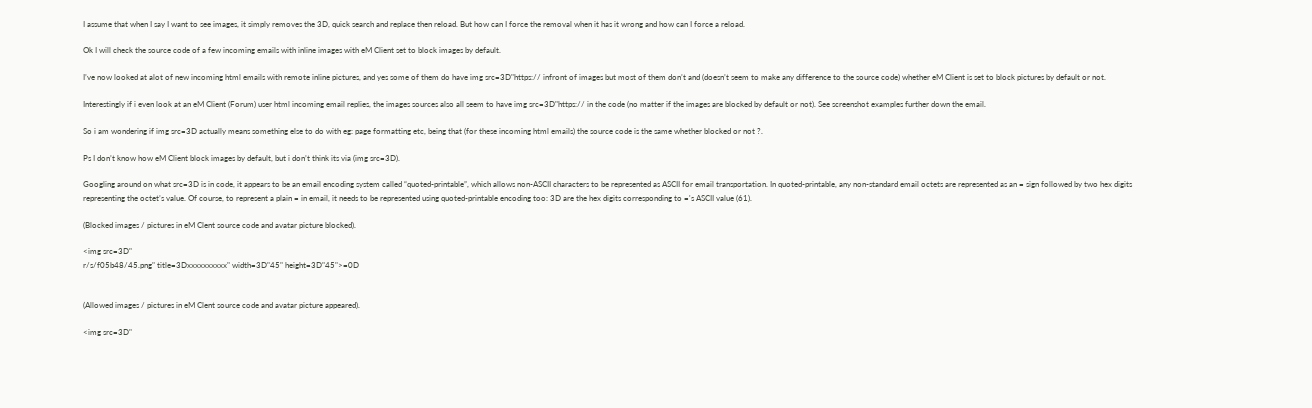I assume that when I say I want to see images, it simply removes the 3D, quick search and replace then reload. But how can I force the removal when it has it wrong and how can I force a reload.

Ok I will check the source code of a few incoming emails with inline images with eM Client set to block images by default.

I’ve now looked at alot of new incoming html emails with remote inline pictures, and yes some of them do have img src=3D"https:// infront of images but most of them don’t and (doesn’t seem to make any difference to the source code) whether eM Client is set to block pictures by default or not.

Interestingly if i even look at an eM Client (Forum) user html incoming email replies, the images sources also all seem to have img src=3D"https:// in the code (no matter if the images are blocked by default or not). See screenshot examples further down the email.

So i am wondering if img src=3D actually means something else to do with eg: page formatting etc, being that (for these incoming html emails) the source code is the same whether blocked or not ?.

Ps I don’t know how eM Client block images by default, but i don’t think its via (img src=3D).

Googling around on what src=3D is in code, it appears to be an email encoding system called “quoted-printable”, which allows non-ASCII characters to be represented as ASCII for email transportation. In quoted-printable, any non-standard email octets are represented as an = sign followed by two hex digits representing the octet’s value. Of course, to represent a plain = in email, it needs to be represented using quoted-printable encoding too: 3D are the hex digits corresponding to ='s ASCII value (61).

(Blocked images / pictures in eM Clent source code and avatar picture blocked).

<img src=3D"
r/s/f05b48/45.png" title=3Dxxxxxxxxxx" width=3D"45" height=3D"45">=0D


(Allowed images / pictures in eM Clent source code and avatar picture appeared).

<img src=3D"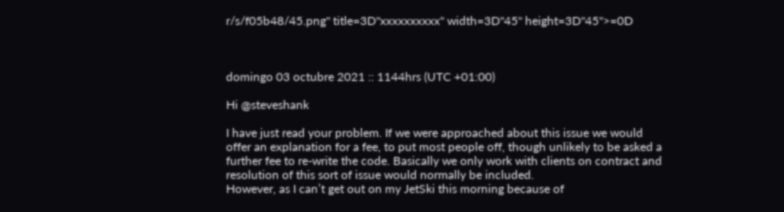r/s/f05b48/45.png" title=3D"xxxxxxxxxx" width=3D"45" height=3D"45">=0D



domingo 03 octubre 2021 :: 1144hrs (UTC +01:00)

Hi @steveshank

I have just read your problem. If we were approached about this issue we would offer an explanation for a fee, to put most people off, though unlikely to be asked a further fee to re-write the code. Basically we only work with clients on contract and resolution of this sort of issue would normally be included.
However, as I can’t get out on my JetSki this morning because of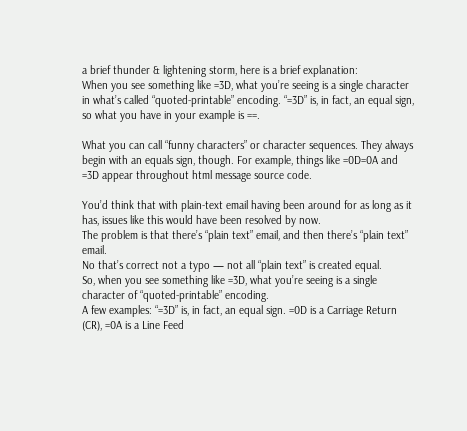a brief thunder & lightening storm, here is a brief explanation:
When you see something like =3D, what you’re seeing is a single character in what’s called “quoted-printable” encoding. “=3D” is, in fact, an equal sign, so what you have in your example is ==.

What you can call “funny characters” or character sequences. They always begin with an equals sign, though. For example, things like =0D=0A and =3D appear throughout html message source code.

You’d think that with plain-text email having been around for as long as it has, issues like this would have been resolved by now.
The problem is that there’s “plain text” email, and then there’s “plain text” email.
No that’s correct not a typo — not all “plain text” is created equal.
So, when you see something like =3D, what you’re seeing is a single character of “quoted-printable” encoding.
A few examples: “=3D” is, in fact, an equal sign. =0D is a Carriage Return (CR), =0A is a Line Feed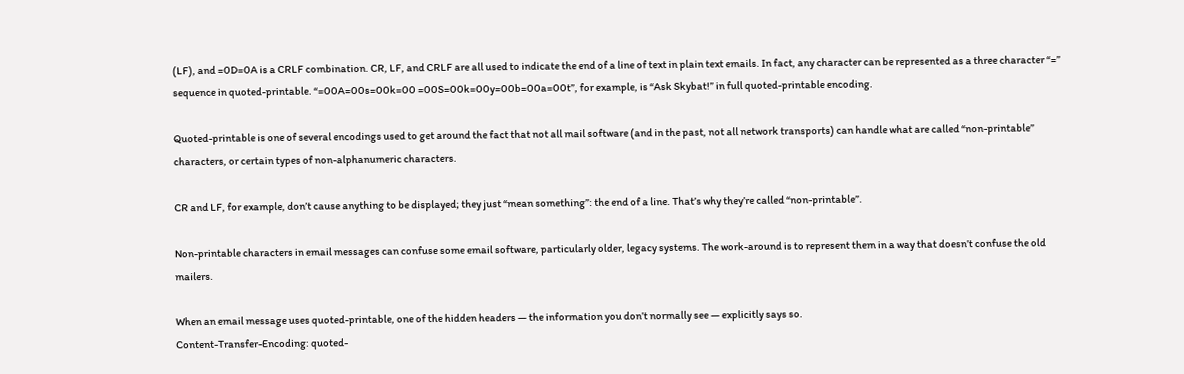(LF), and =0D=0A is a CRLF combination. CR, LF, and CRLF are all used to indicate the end of a line of text in plain text emails. In fact, any character can be represented as a three character “=” sequence in quoted-printable. “=00A=00s=00k=00 =00S=00k=00y=00b=00a=00t”, for example, is “Ask Skybat!” in full quoted-printable encoding.

Quoted-printable is one of several encodings used to get around the fact that not all mail software (and in the past, not all network transports) can handle what are called “non-printable” characters, or certain types of non-alphanumeric characters.

CR and LF, for example, don’t cause anything to be displayed; they just “mean something”: the end of a line. That’s why they’re called “non-printable”.

Non-printable characters in email messages can confuse some email software, particularly older, legacy systems. The work-around is to represent them in a way that doesn’t confuse the old mailers.

When an email message uses quoted-printable, one of the hidden headers — the information you don’t normally see — explicitly says so.
Content-Transfer-Encoding: quoted-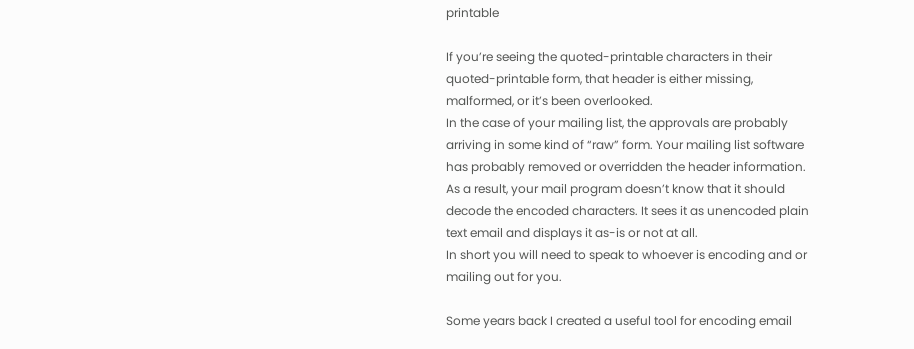printable

If you’re seeing the quoted-printable characters in their quoted-printable form, that header is either missing, malformed, or it’s been overlooked.
In the case of your mailing list, the approvals are probably arriving in some kind of “raw” form. Your mailing list software has probably removed or overridden the header information. As a result, your mail program doesn’t know that it should decode the encoded characters. It sees it as unencoded plain text email and displays it as-is or not at all.
In short you will need to speak to whoever is encoding and or mailing out for you.

Some years back I created a useful tool for encoding email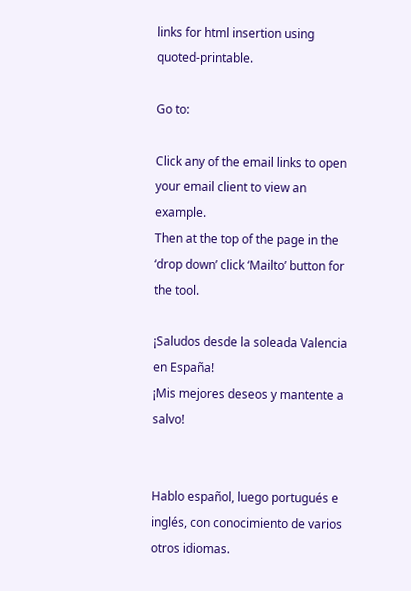links for html insertion using quoted-printable.

Go to:

Click any of the email links to open your email client to view an example.
Then at the top of the page in the ‘drop down’ click ‘Mailto’ button for the tool.

¡Saludos desde la soleada Valencia en España!
¡Mis mejores deseos y mantente a salvo!


Hablo español, luego portugués e inglés, con conocimiento de varios otros idiomas.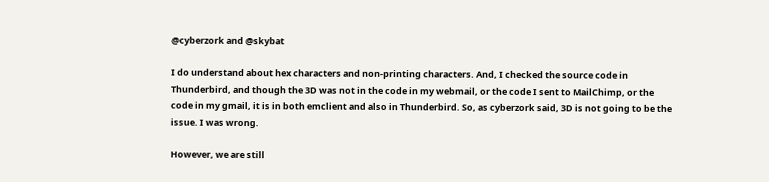@cyberzork and @skybat

I do understand about hex characters and non-printing characters. And, I checked the source code in Thunderbird, and though the 3D was not in the code in my webmail, or the code I sent to MailChimp, or the code in my gmail, it is in both emclient and also in Thunderbird. So, as cyberzork said, 3D is not going to be the issue. I was wrong.

However, we are still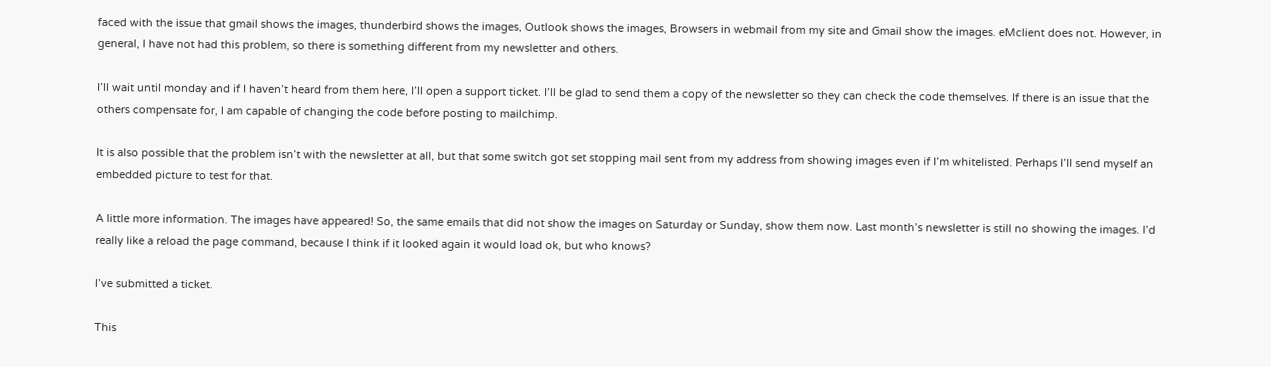faced with the issue that gmail shows the images, thunderbird shows the images, Outlook shows the images, Browsers in webmail from my site and Gmail show the images. eMclient does not. However, in general, I have not had this problem, so there is something different from my newsletter and others.

I’ll wait until monday and if I haven’t heard from them here, I’ll open a support ticket. I’ll be glad to send them a copy of the newsletter so they can check the code themselves. If there is an issue that the others compensate for, I am capable of changing the code before posting to mailchimp.

It is also possible that the problem isn’t with the newsletter at all, but that some switch got set stopping mail sent from my address from showing images even if I’m whitelisted. Perhaps I’ll send myself an embedded picture to test for that.

A little more information. The images have appeared! So, the same emails that did not show the images on Saturday or Sunday, show them now. Last month’s newsletter is still no showing the images. I’d really like a reload the page command, because I think if it looked again it would load ok, but who knows?

I’ve submitted a ticket.

This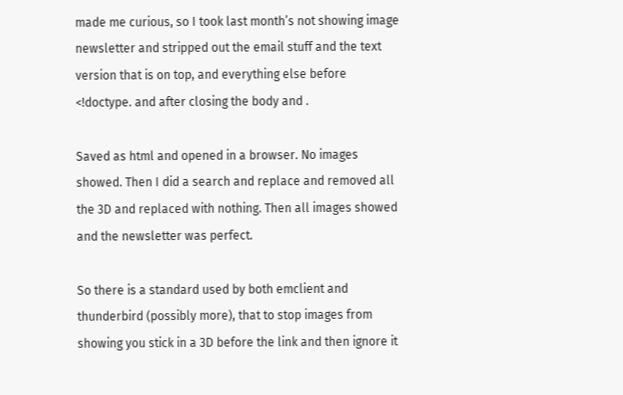made me curious, so I took last month’s not showing image newsletter and stripped out the email stuff and the text version that is on top, and everything else before <!doctype. and after closing the body and .

Saved as html and opened in a browser. No images showed. Then I did a search and replace and removed all the 3D and replaced with nothing. Then all images showed and the newsletter was perfect.

So there is a standard used by both emclient and thunderbird (possibly more), that to stop images from showing you stick in a 3D before the link and then ignore it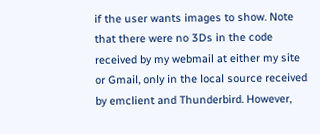if the user wants images to show. Note that there were no 3Ds in the code received by my webmail at either my site or Gmail, only in the local source received by emclient and Thunderbird. However,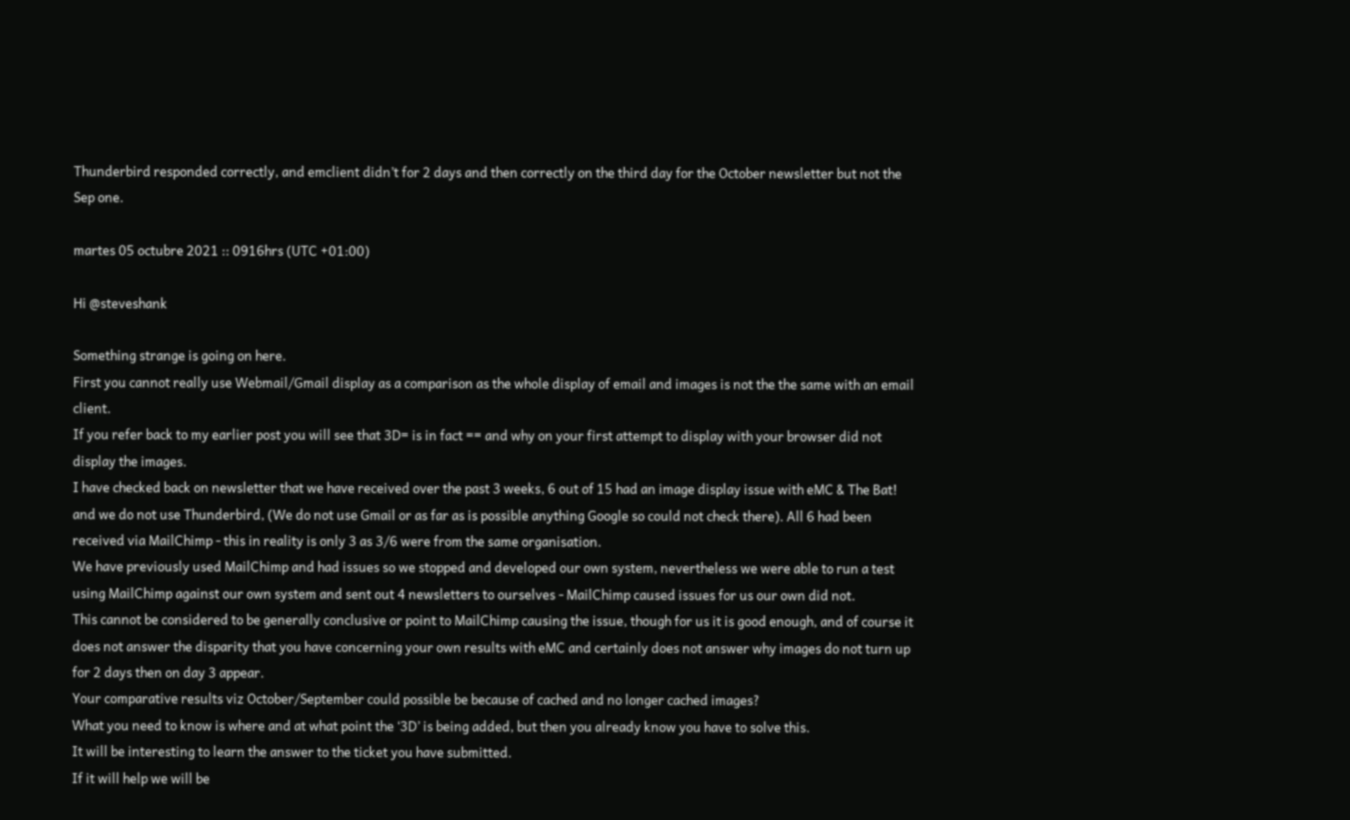Thunderbird responded correctly, and emclient didn’t for 2 days and then correctly on the third day for the October newsletter but not the Sep one.

martes 05 octubre 2021 :: 0916hrs (UTC +01:00)

Hi @steveshank

Something strange is going on here.
First you cannot really use Webmail/Gmail display as a comparison as the whole display of email and images is not the the same with an email client.
If you refer back to my earlier post you will see that 3D= is in fact == and why on your first attempt to display with your browser did not display the images.
I have checked back on newsletter that we have received over the past 3 weeks, 6 out of 15 had an image display issue with eMC & The Bat! and we do not use Thunderbird, (We do not use Gmail or as far as is possible anything Google so could not check there). All 6 had been received via MailChimp - this in reality is only 3 as 3/6 were from the same organisation.
We have previously used MailChimp and had issues so we stopped and developed our own system, nevertheless we were able to run a test using MailChimp against our own system and sent out 4 newsletters to ourselves - MailChimp caused issues for us our own did not.
This cannot be considered to be generally conclusive or point to MailChimp causing the issue, though for us it is good enough, and of course it does not answer the disparity that you have concerning your own results with eMC and certainly does not answer why images do not turn up for 2 days then on day 3 appear.
Your comparative results viz October/September could possible be because of cached and no longer cached images?
What you need to know is where and at what point the ‘3D’ is being added, but then you already know you have to solve this.
It will be interesting to learn the answer to the ticket you have submitted.
If it will help we will be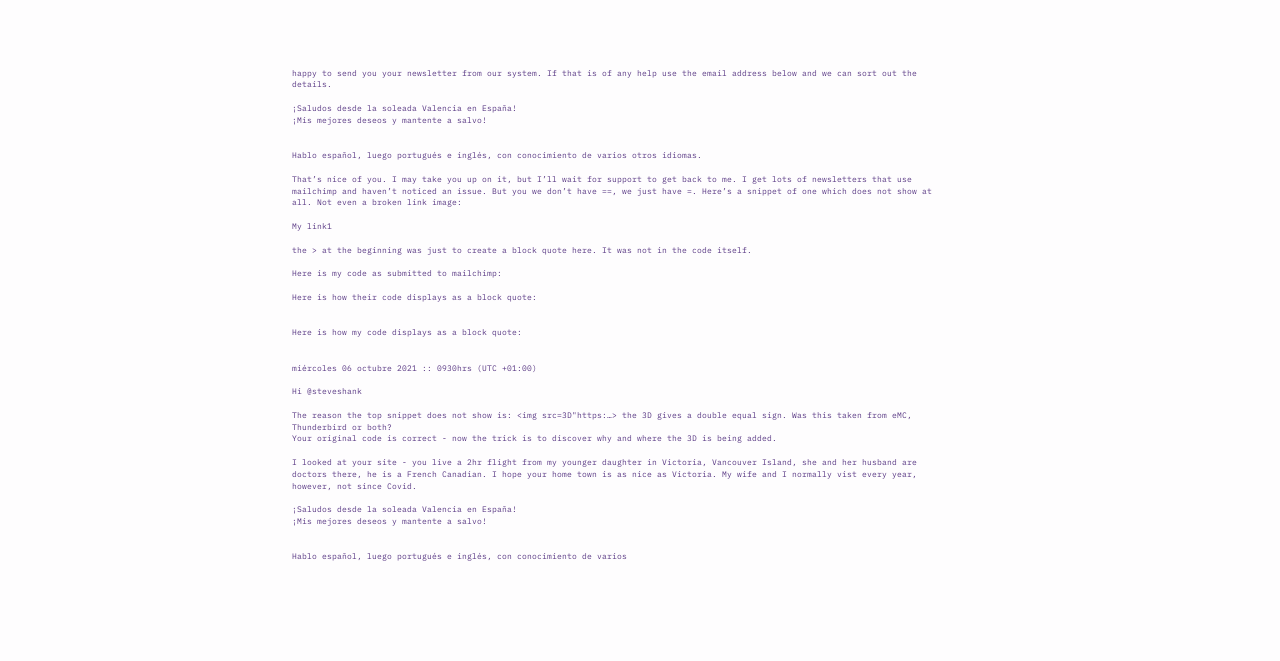happy to send you your newsletter from our system. If that is of any help use the email address below and we can sort out the details.

¡Saludos desde la soleada Valencia en España!
¡Mis mejores deseos y mantente a salvo!


Hablo español, luego portugués e inglés, con conocimiento de varios otros idiomas.

That’s nice of you. I may take you up on it, but I’ll wait for support to get back to me. I get lots of newsletters that use mailchimp and haven’t noticed an issue. But you we don’t have ==, we just have =. Here’s a snippet of one which does not show at all. Not even a broken link image:

My link1

the > at the beginning was just to create a block quote here. It was not in the code itself.

Here is my code as submitted to mailchimp:

Here is how their code displays as a block quote:


Here is how my code displays as a block quote:


miércoles 06 octubre 2021 :: 0930hrs (UTC +01:00)

Hi @steveshank

The reason the top snippet does not show is: <img src=3D"https:…> the 3D gives a double equal sign. Was this taken from eMC, Thunderbird or both?
Your original code is correct - now the trick is to discover why and where the 3D is being added.

I looked at your site - you live a 2hr flight from my younger daughter in Victoria, Vancouver Island, she and her husband are doctors there, he is a French Canadian. I hope your home town is as nice as Victoria. My wife and I normally vist every year, however, not since Covid.

¡Saludos desde la soleada Valencia en España!
¡Mis mejores deseos y mantente a salvo!


Hablo español, luego portugués e inglés, con conocimiento de varios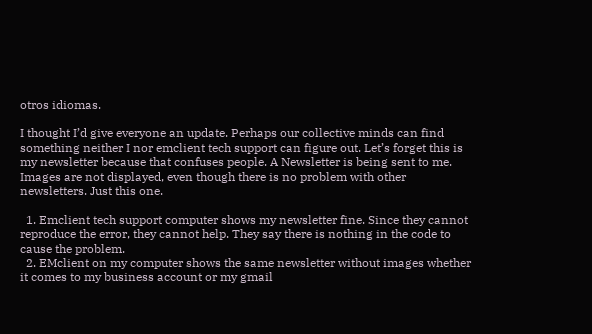otros idiomas.

I thought I’d give everyone an update. Perhaps our collective minds can find something neither I nor emclient tech support can figure out. Let’s forget this is my newsletter because that confuses people. A Newsletter is being sent to me. Images are not displayed, even though there is no problem with other newsletters. Just this one.

  1. Emclient tech support computer shows my newsletter fine. Since they cannot reproduce the error, they cannot help. They say there is nothing in the code to cause the problem.
  2. EMclient on my computer shows the same newsletter without images whether it comes to my business account or my gmail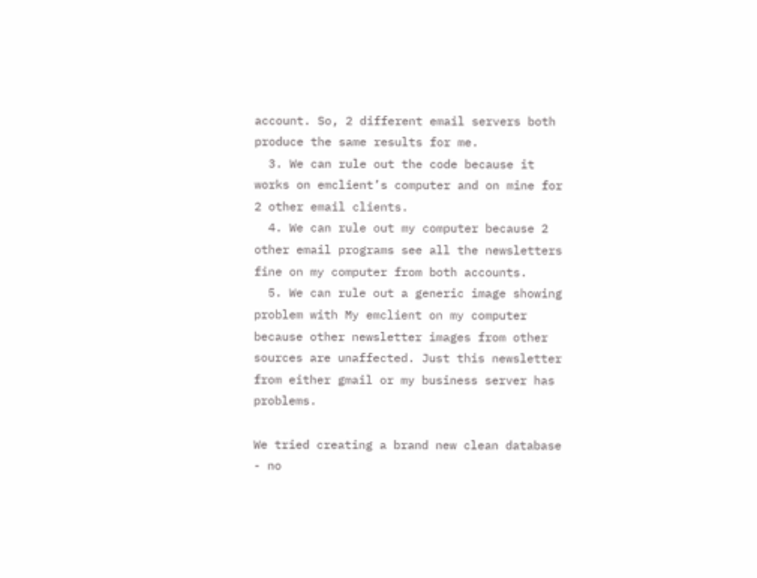account. So, 2 different email servers both produce the same results for me.
  3. We can rule out the code because it works on emclient’s computer and on mine for 2 other email clients.
  4. We can rule out my computer because 2 other email programs see all the newsletters fine on my computer from both accounts.
  5. We can rule out a generic image showing problem with My emclient on my computer because other newsletter images from other sources are unaffected. Just this newsletter from either gmail or my business server has problems.

We tried creating a brand new clean database - no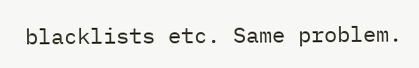blacklists etc. Same problem.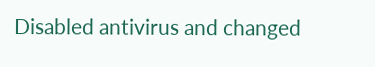Disabled antivirus and changed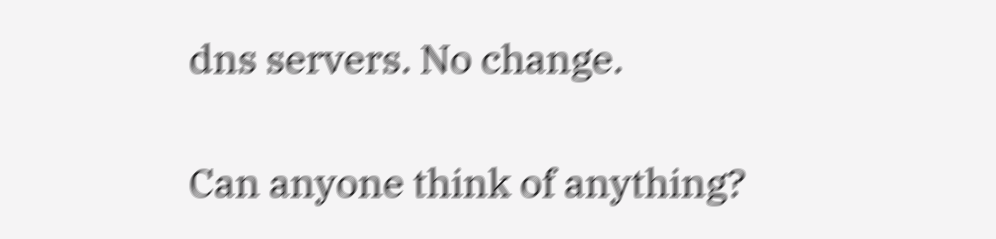dns servers. No change.

Can anyone think of anything?